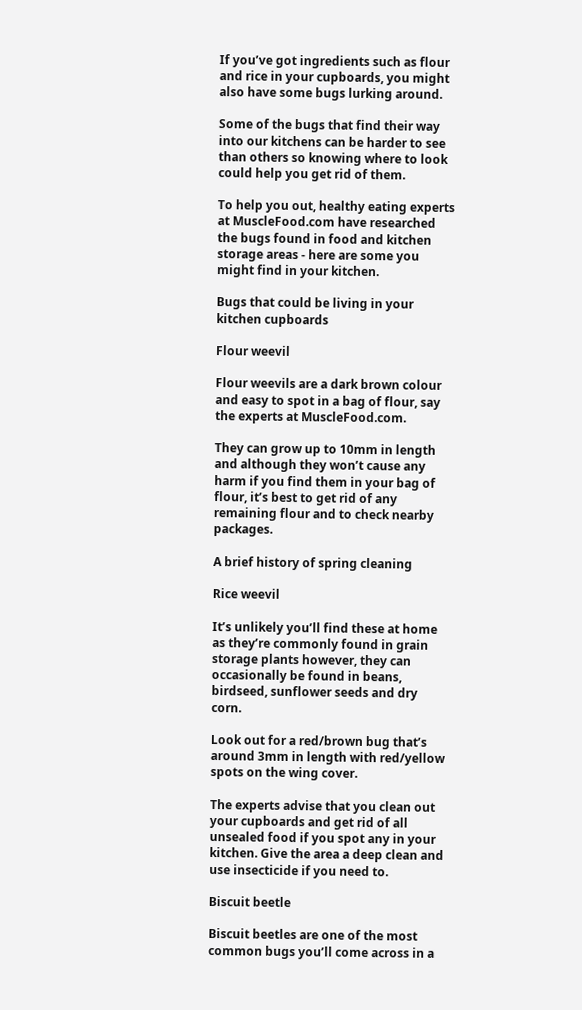If you’ve got ingredients such as flour and rice in your cupboards, you might also have some bugs lurking around.

Some of the bugs that find their way into our kitchens can be harder to see than others so knowing where to look could help you get rid of them.

To help you out, healthy eating experts at MuscleFood.com have researched the bugs found in food and kitchen storage areas - here are some you might find in your kitchen.

Bugs that could be living in your kitchen cupboards

Flour weevil

Flour weevils are a dark brown colour and easy to spot in a bag of flour, say the experts at MuscleFood.com.

They can grow up to 10mm in length and although they won’t cause any harm if you find them in your bag of flour, it’s best to get rid of any remaining flour and to check nearby packages.

A brief history of spring cleaning

Rice weevil

It’s unlikely you’ll find these at home as they’re commonly found in grain storage plants however, they can occasionally be found in beans, birdseed, sunflower seeds and dry corn.

Look out for a red/brown bug that’s around 3mm in length with red/yellow spots on the wing cover.

The experts advise that you clean out your cupboards and get rid of all unsealed food if you spot any in your kitchen. Give the area a deep clean and use insecticide if you need to.

Biscuit beetle

Biscuit beetles are one of the most common bugs you’ll come across in a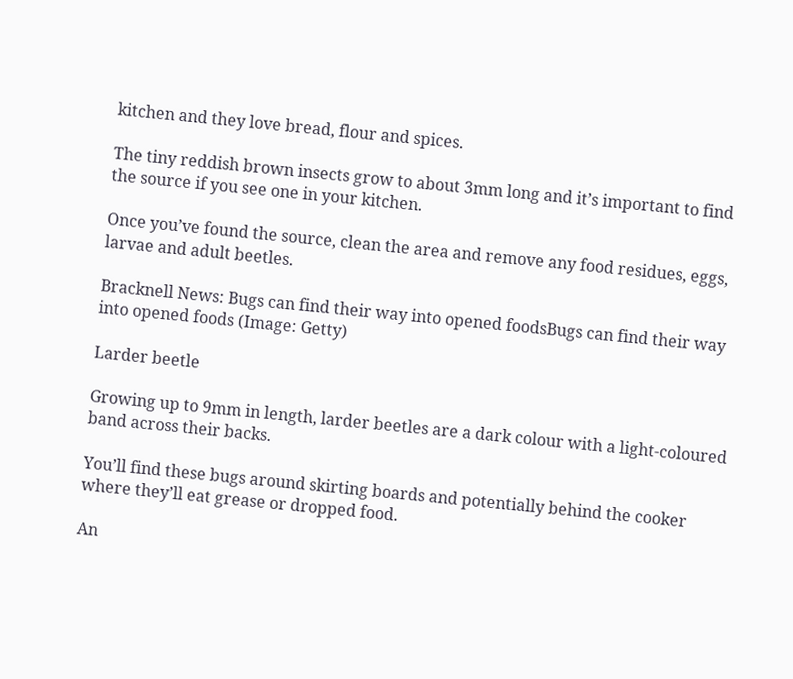kitchen and they love bread, flour and spices.

The tiny reddish brown insects grow to about 3mm long and it’s important to find the source if you see one in your kitchen.

Once you’ve found the source, clean the area and remove any food residues, eggs, larvae and adult beetles.

Bracknell News: Bugs can find their way into opened foodsBugs can find their way into opened foods (Image: Getty)

Larder beetle

Growing up to 9mm in length, larder beetles are a dark colour with a light-coloured band across their backs.

You’ll find these bugs around skirting boards and potentially behind the cooker where they’ll eat grease or dropped food.

An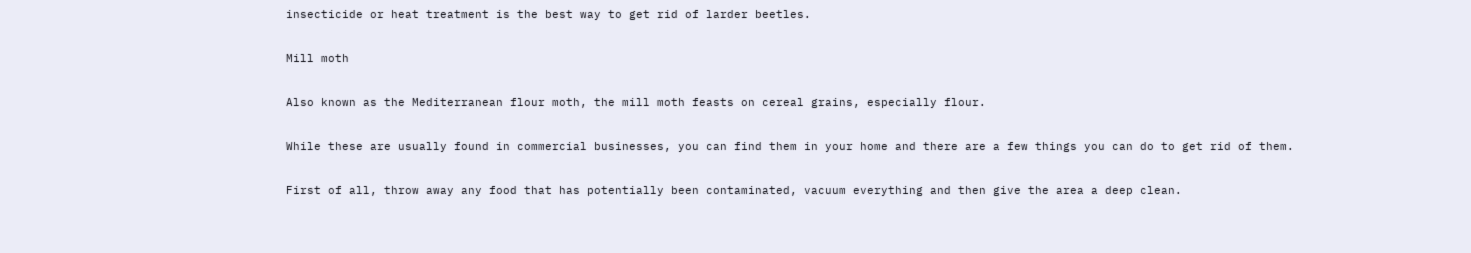insecticide or heat treatment is the best way to get rid of larder beetles.

Mill moth

Also known as the Mediterranean flour moth, the mill moth feasts on cereal grains, especially flour.

While these are usually found in commercial businesses, you can find them in your home and there are a few things you can do to get rid of them.

First of all, throw away any food that has potentially been contaminated, vacuum everything and then give the area a deep clean.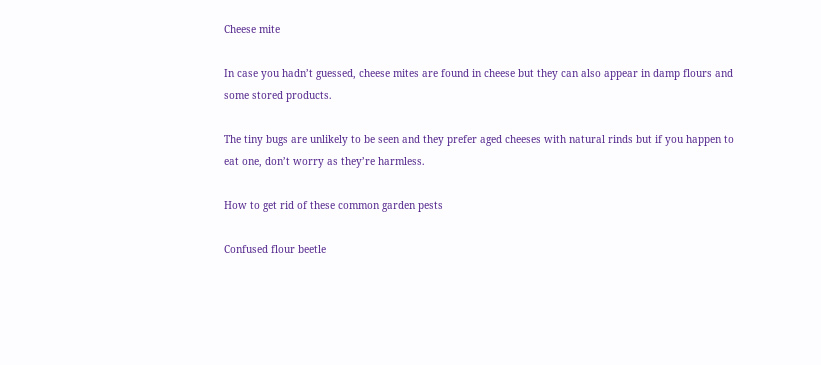Cheese mite

In case you hadn’t guessed, cheese mites are found in cheese but they can also appear in damp flours and some stored products.

The tiny bugs are unlikely to be seen and they prefer aged cheeses with natural rinds but if you happen to eat one, don’t worry as they’re harmless.

How to get rid of these common garden pests

Confused flour beetle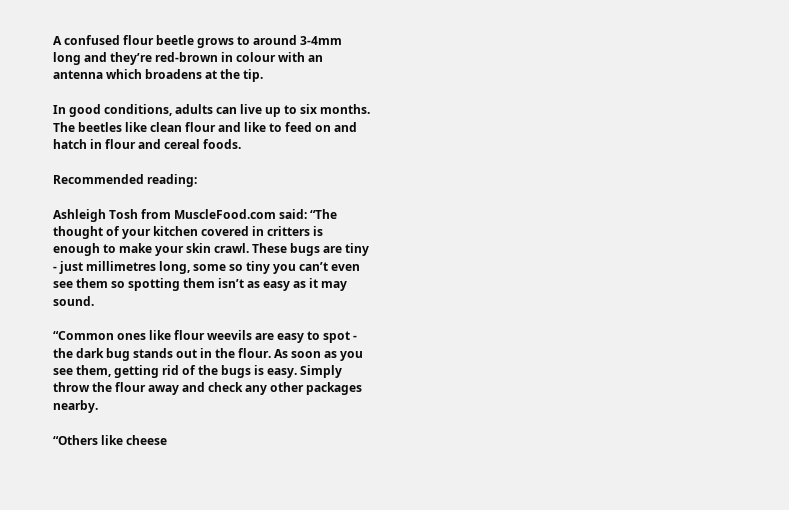A confused flour beetle grows to around 3-4mm long and they’re red-brown in colour with an antenna which broadens at the tip.

In good conditions, adults can live up to six months. The beetles like clean flour and like to feed on and hatch in flour and cereal foods.

Recommended reading:

Ashleigh Tosh from MuscleFood.com said: “The thought of your kitchen covered in critters is enough to make your skin crawl. These bugs are tiny - just millimetres long, some so tiny you can’t even see them so spotting them isn’t as easy as it may sound.

“Common ones like flour weevils are easy to spot - the dark bug stands out in the flour. As soon as you see them, getting rid of the bugs is easy. Simply throw the flour away and check any other packages nearby.

“Others like cheese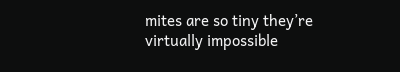mites are so tiny they’re virtually impossible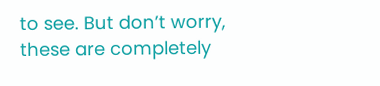to see. But don’t worry, these are completely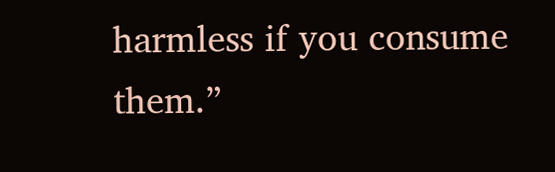harmless if you consume them.”